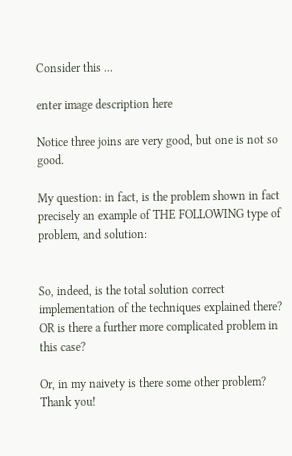Consider this ...

enter image description here

Notice three joins are very good, but one is not so good.

My question: in fact, is the problem shown in fact precisely an example of THE FOLLOWING type of problem, and solution:


So, indeed, is the total solution correct implementation of the techniques explained there? OR is there a further more complicated problem in this case?

Or, in my naivety is there some other problem? Thank you!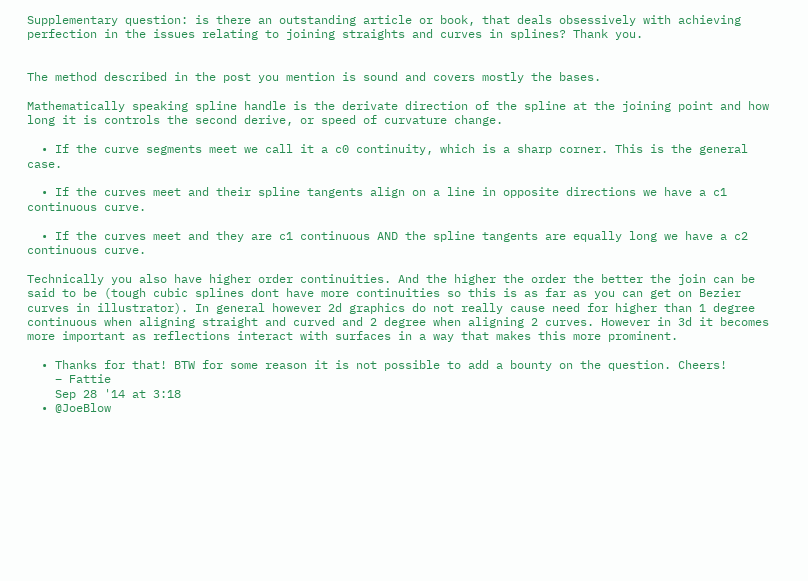Supplementary question: is there an outstanding article or book, that deals obsessively with achieving perfection in the issues relating to joining straights and curves in splines? Thank you.


The method described in the post you mention is sound and covers mostly the bases.

Mathematically speaking spline handle is the derivate direction of the spline at the joining point and how long it is controls the second derive, or speed of curvature change.

  • If the curve segments meet we call it a c0 continuity, which is a sharp corner. This is the general case.

  • If the curves meet and their spline tangents align on a line in opposite directions we have a c1 continuous curve.

  • If the curves meet and they are c1 continuous AND the spline tangents are equally long we have a c2 continuous curve.

Technically you also have higher order continuities. And the higher the order the better the join can be said to be (tough cubic splines dont have more continuities so this is as far as you can get on Bezier curves in illustrator). In general however 2d graphics do not really cause need for higher than 1 degree continuous when aligning straight and curved and 2 degree when aligning 2 curves. However in 3d it becomes more important as reflections interact with surfaces in a way that makes this more prominent.

  • Thanks for that! BTW for some reason it is not possible to add a bounty on the question. Cheers!
    – Fattie
    Sep 28 '14 at 3:18
  • @JoeBlow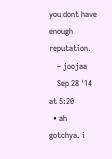you dont have enough reputation.
    – joojaa
    Sep 28 '14 at 5:20
  • ah gotchya. i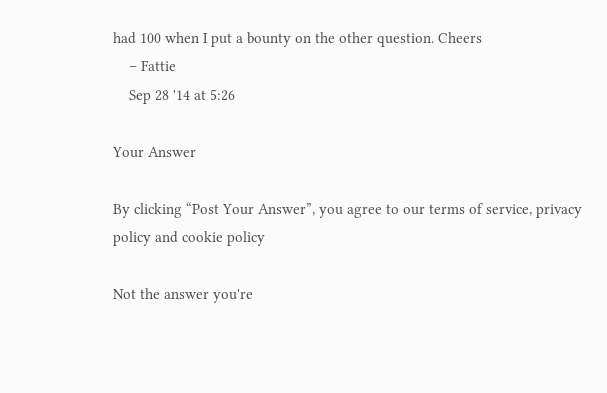had 100 when I put a bounty on the other question. Cheers
    – Fattie
    Sep 28 '14 at 5:26

Your Answer

By clicking “Post Your Answer”, you agree to our terms of service, privacy policy and cookie policy

Not the answer you're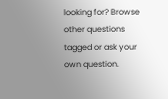looking for? Browse other questions tagged or ask your own question.